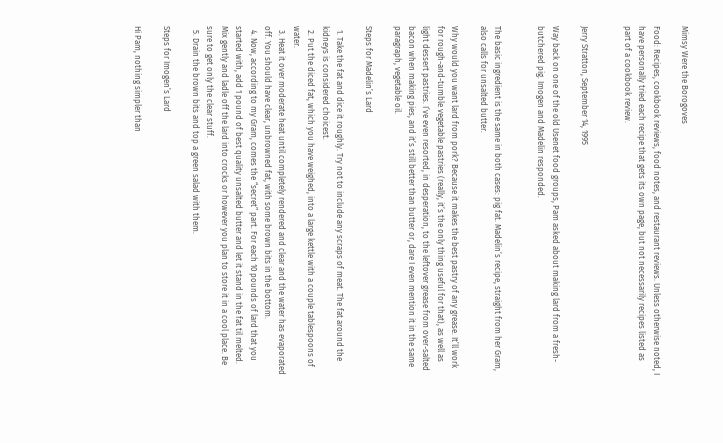Mimsy Were the Borogoves

Food: Recipes, cookbook reviews, food notes, and restaurant reviews. Unless otherwise noted, I have personally tried each recipe that gets its own page, but not necessarily recipes listed as part of a cookbook review.


Jerry Stratton, September 14, 1995

Way back on one of the old Usenet food groups, Pam asked about making lard from a fresh-butchered pig. Imogen and Madelin responded.


The basic ingredient is the same in both cases: pig fat. Madelin’s recipe, straight from her Gram, also calls for unsalted butter.

Why would you want lard from pork? Because it makes the best pastry of any grease. It’ll work for rough-and-tumble vegetable pastries (really, it’s the only thing useful for that), as well as light dessert pastries. I’ve even resorted, in desperation, to the leftover grease from over-salted bacon when making pies, and it’s still better than butter or, dare I even mention it in the same paragraph, vegetable oil.

Steps for Madelin’s Lard

  1. Take the fat and dice it roughly. Try not to include any scraps of meat. The fat around the kidneys is considered choicest.
  2. Put the diced fat, which you have weighed, into a large kettle with a couple tablespoons of water.
  3. Heat it over moderate heat until completely rendered and clear and the water has evaporated off. You should have clear, unbrowned fat, with some brown bits in the bottom.
  4. Now, according to my Gram, comes the “secret” part. For each 10 pounds of lard that you started with, add 1 pound of best quality unsalted butter and let it stand in the fat til melted. Mix gently and ladle off the lard into crocks or however you plan to store it in a cool place. Be sure to get only the clear stuff.
  5. Drain the brown bits and top a green salad with them.

Steps for Imogen’s Lard

Hi Pam, nothing simpler than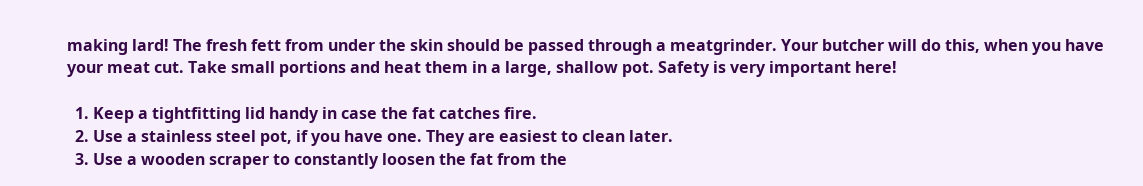making lard! The fresh fett from under the skin should be passed through a meatgrinder. Your butcher will do this, when you have your meat cut. Take small portions and heat them in a large, shallow pot. Safety is very important here!

  1. Keep a tightfitting lid handy in case the fat catches fire.
  2. Use a stainless steel pot, if you have one. They are easiest to clean later.
  3. Use a wooden scraper to constantly loosen the fat from the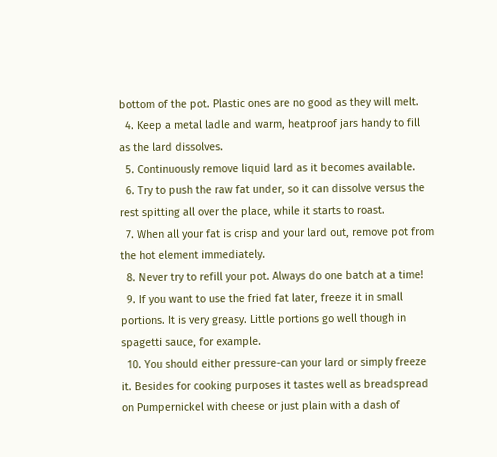bottom of the pot. Plastic ones are no good as they will melt.
  4. Keep a metal ladle and warm, heatproof jars handy to fill as the lard dissolves.
  5. Continuously remove liquid lard as it becomes available.
  6. Try to push the raw fat under, so it can dissolve versus the rest spitting all over the place, while it starts to roast.
  7. When all your fat is crisp and your lard out, remove pot from the hot element immediately.
  8. Never try to refill your pot. Always do one batch at a time!
  9. If you want to use the fried fat later, freeze it in small portions. It is very greasy. Little portions go well though in spagetti sauce, for example.
  10. You should either pressure-can your lard or simply freeze it. Besides for cooking purposes it tastes well as breadspread on Pumpernickel with cheese or just plain with a dash of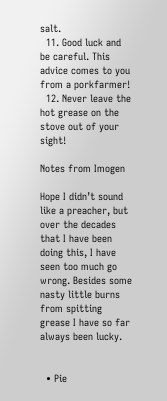salt.
  11. Good luck and be careful. This advice comes to you from a porkfarmer!
  12. Never leave the hot grease on the stove out of your sight!

Notes from Imogen

Hope I didn’t sound like a preacher, but over the decades that I have been doing this, I have seen too much go wrong. Besides some nasty little burns from spitting grease I have so far always been lucky.


  • Pie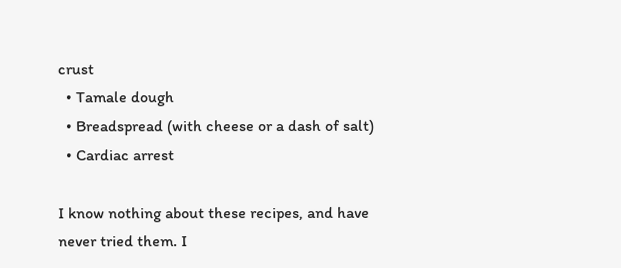crust
  • Tamale dough
  • Breadspread (with cheese or a dash of salt)
  • Cardiac arrest

I know nothing about these recipes, and have never tried them. I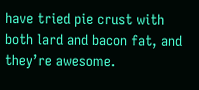have tried pie crust with both lard and bacon fat, and they’re awesome.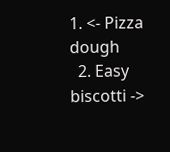1. <- Pizza dough
  2. Easy biscotti ->